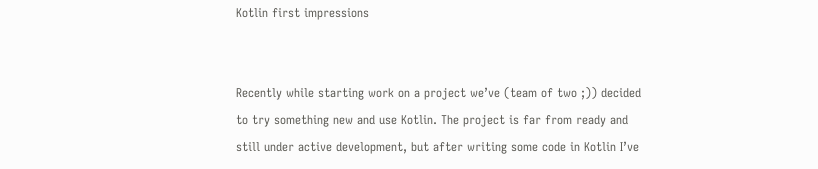Kotlin first impressions


Recently while starting work on a project we’ve (team of two ;)) decided to try something new and use Kotlin. The project is far from ready and still under active development, but after writing some code in Kotlin I’ve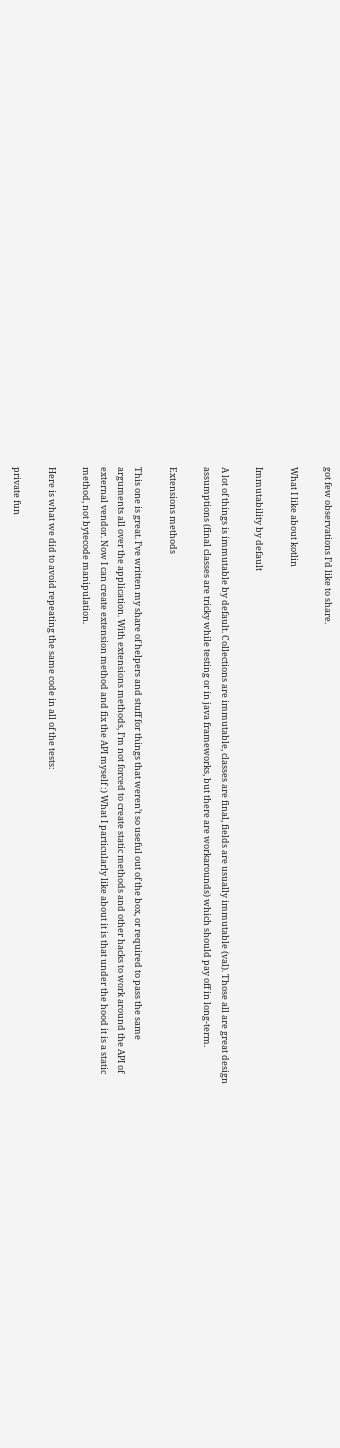got few observations I’d like to share.

What I like about kotlin

Immutability by default

A lot of things is immutable by default. Collections are immutable, classes are final, fields are usually immutable (val). Those all are great design assumptions (final classes are tricky while testing or in java frameworks, but there are workarounds) which should pay off in long-term.

Extensions methods

This one is great. I’ve written my share of helpers and stuff for things that weren’t so useful out of the box, or required to pass the same arguments all over the application. With extensions methods, I’m not forced to create static methods and other hacks to work around the API of external vendor. Now I can create extension method and fix the API myself :) What I particularly like about it is that under the hood it is a static method, not bytecode manipulation.

Here is what we did to avoid repeating the same code in all of the tests:

private fun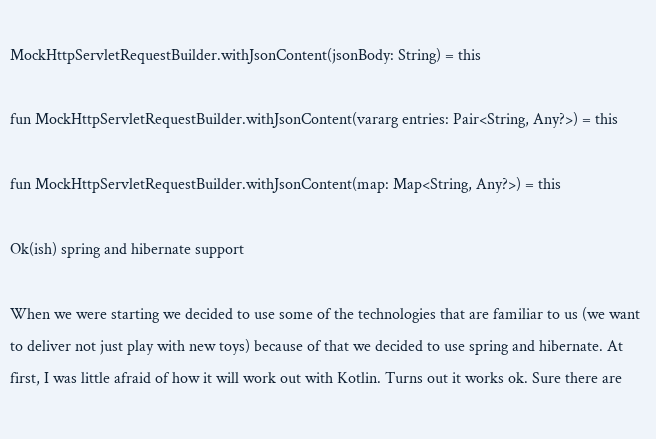MockHttpServletRequestBuilder.withJsonContent(jsonBody: String) = this

fun MockHttpServletRequestBuilder.withJsonContent(vararg entries: Pair<String, Any?>) = this

fun MockHttpServletRequestBuilder.withJsonContent(map: Map<String, Any?>) = this

Ok(ish) spring and hibernate support

When we were starting we decided to use some of the technologies that are familiar to us (we want to deliver not just play with new toys) because of that we decided to use spring and hibernate. At first, I was little afraid of how it will work out with Kotlin. Turns out it works ok. Sure there are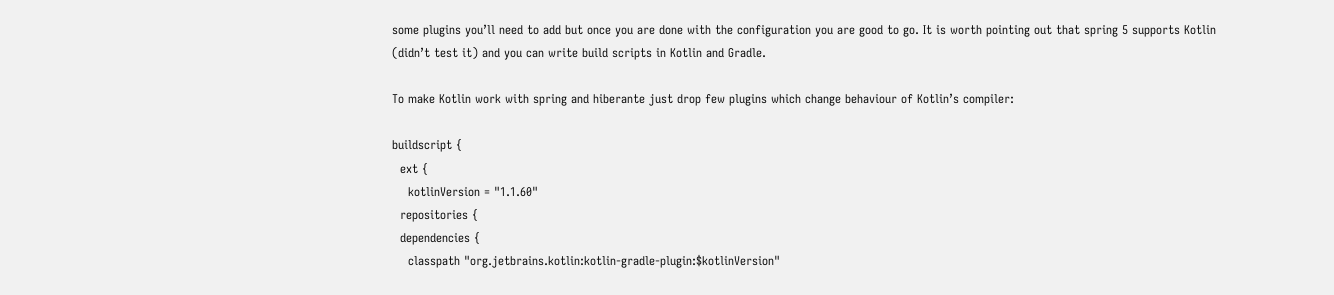some plugins you’ll need to add but once you are done with the configuration you are good to go. It is worth pointing out that spring 5 supports Kotlin (didn’t test it) and you can write build scripts in Kotlin and Gradle.

To make Kotlin work with spring and hiberante just drop few plugins which change behaviour of Kotlin’s compiler:

buildscript {
  ext {
    kotlinVersion = "1.1.60"
  repositories {
  dependencies {
    classpath "org.jetbrains.kotlin:kotlin-gradle-plugin:$kotlinVersion"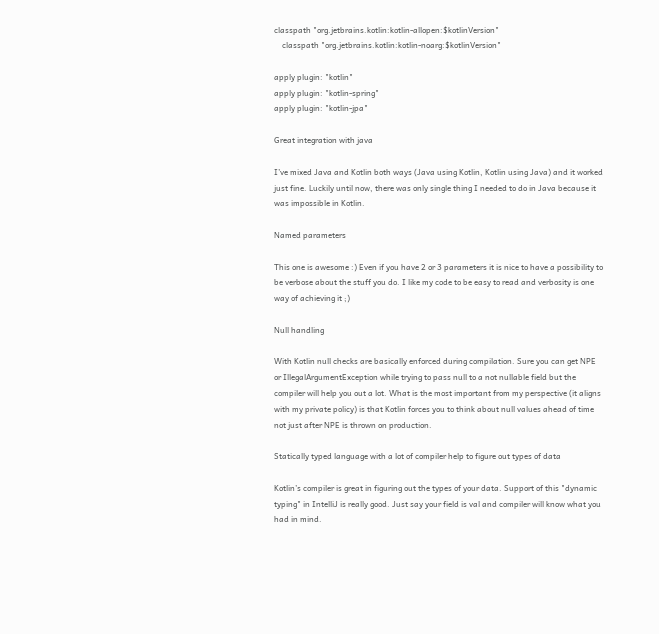classpath "org.jetbrains.kotlin:kotlin-allopen:$kotlinVersion"
    classpath "org.jetbrains.kotlin:kotlin-noarg:$kotlinVersion"

apply plugin: "kotlin"
apply plugin: "kotlin-spring"
apply plugin: "kotlin-jpa"

Great integration with java

I’ve mixed Java and Kotlin both ways (Java using Kotlin, Kotlin using Java) and it worked just fine. Luckily until now, there was only single thing I needed to do in Java because it was impossible in Kotlin.

Named parameters

This one is awesome :) Even if you have 2 or 3 parameters it is nice to have a possibility to be verbose about the stuff you do. I like my code to be easy to read and verbosity is one way of achieving it ;)

Null handling

With Kotlin null checks are basically enforced during compilation. Sure you can get NPE or IllegalArgumentException while trying to pass null to a not nullable field but the compiler will help you out a lot. What is the most important from my perspective (it aligns with my private policy) is that Kotlin forces you to think about null values ahead of time not just after NPE is thrown on production.

Statically typed language with a lot of compiler help to figure out types of data

Kotlin’s compiler is great in figuring out the types of your data. Support of this "dynamic typing" in IntelliJ is really good. Just say your field is val and compiler will know what you had in mind.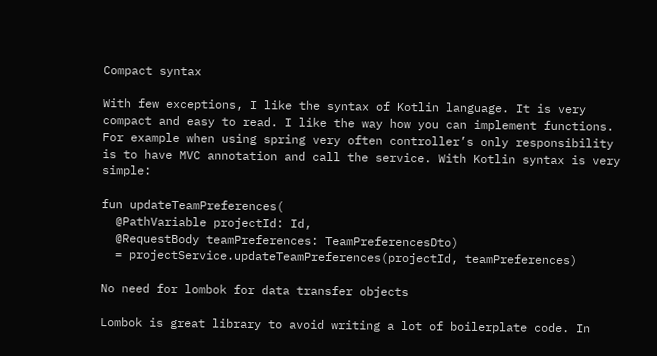Compact syntax

With few exceptions, I like the syntax of Kotlin language. It is very compact and easy to read. I like the way how you can implement functions. For example when using spring very often controller’s only responsibility is to have MVC annotation and call the service. With Kotlin syntax is very simple:

fun updateTeamPreferences(
  @PathVariable projectId: Id,
  @RequestBody teamPreferences: TeamPreferencesDto)
  = projectService.updateTeamPreferences(projectId, teamPreferences)

No need for lombok for data transfer objects

Lombok is great library to avoid writing a lot of boilerplate code. In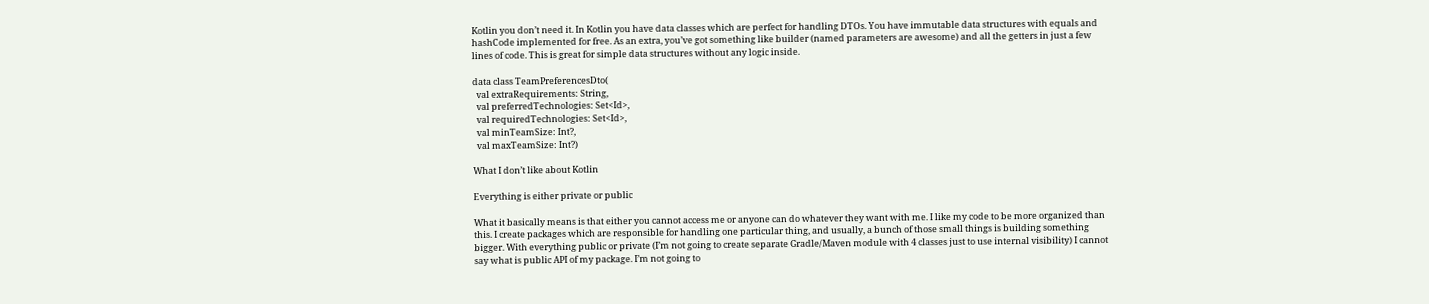Kotlin you don’t need it. In Kotlin you have data classes which are perfect for handling DTOs. You have immutable data structures with equals and hashCode implemented for free. As an extra, you’ve got something like builder (named parameters are awesome) and all the getters in just a few lines of code. This is great for simple data structures without any logic inside.

data class TeamPreferencesDto(
  val extraRequirements: String,
  val preferredTechnologies: Set<Id>,
  val requiredTechnologies: Set<Id>,
  val minTeamSize: Int?,
  val maxTeamSize: Int?)

What I don’t like about Kotlin

Everything is either private or public

What it basically means is that either you cannot access me or anyone can do whatever they want with me. I like my code to be more organized than this. I create packages which are responsible for handling one particular thing, and usually, a bunch of those small things is building something bigger. With everything public or private (I’m not going to create separate Gradle/Maven module with 4 classes just to use internal visibility) I cannot say what is public API of my package. I’m not going to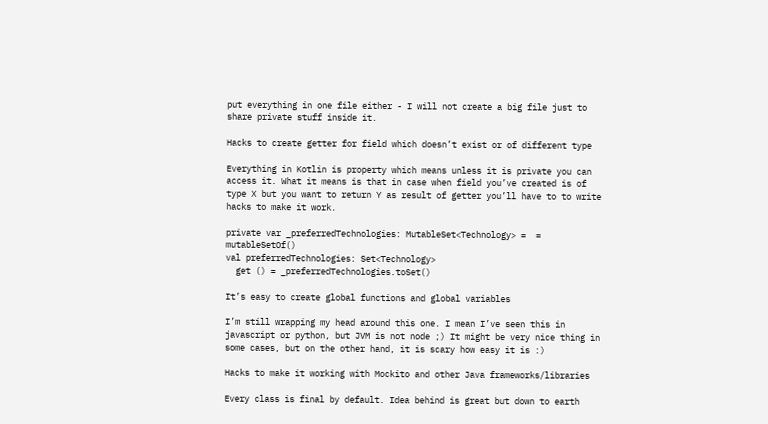put everything in one file either - I will not create a big file just to share private stuff inside it.

Hacks to create getter for field which doesn’t exist or of different type

Everything in Kotlin is property which means unless it is private you can access it. What it means is that in case when field you’ve created is of type X but you want to return Y as result of getter you’ll have to to write hacks to make it work.

private var _preferredTechnologies: MutableSet<Technology> =  = mutableSetOf()
val preferredTechnologies: Set<Technology>
  get () = _preferredTechnologies.toSet()

It’s easy to create global functions and global variables

I’m still wrapping my head around this one. I mean I’ve seen this in javascript or python, but JVM is not node ;) It might be very nice thing in some cases, but on the other hand, it is scary how easy it is :)

Hacks to make it working with Mockito and other Java frameworks/libraries

Every class is final by default. Idea behind is great but down to earth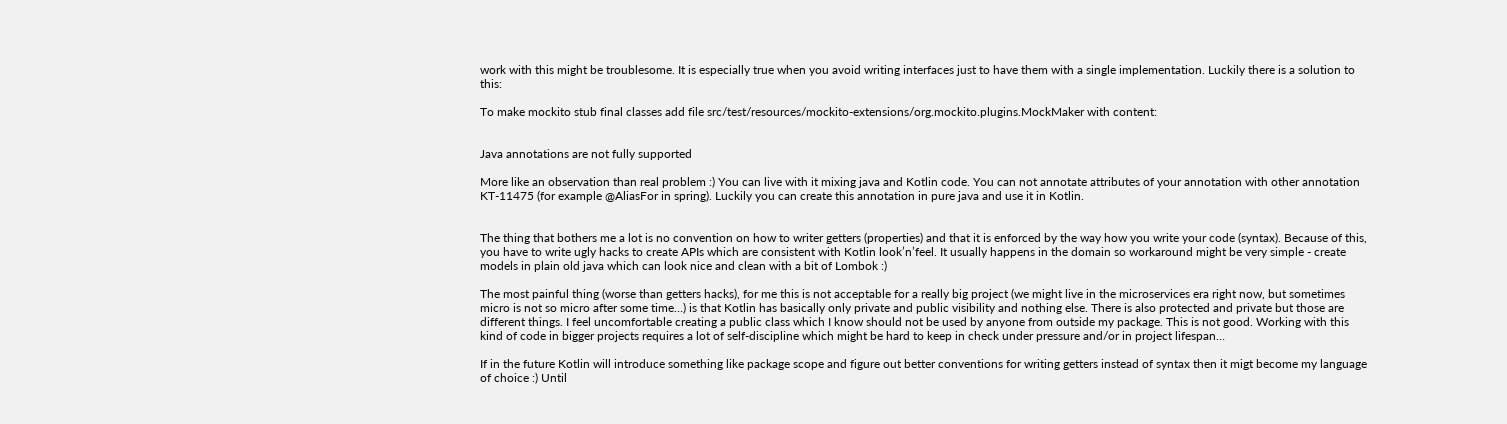work with this might be troublesome. It is especially true when you avoid writing interfaces just to have them with a single implementation. Luckily there is a solution to this:

To make mockito stub final classes add file src/test/resources/mockito-extensions/org.mockito.plugins.MockMaker with content:


Java annotations are not fully supported

More like an observation than real problem :) You can live with it mixing java and Kotlin code. You can not annotate attributes of your annotation with other annotation KT-11475 (for example @AliasFor in spring). Luckily you can create this annotation in pure java and use it in Kotlin.


The thing that bothers me a lot is no convention on how to writer getters (properties) and that it is enforced by the way how you write your code (syntax). Because of this, you have to write ugly hacks to create APIs which are consistent with Kotlin look’n’feel. It usually happens in the domain so workaround might be very simple - create models in plain old java which can look nice and clean with a bit of Lombok :)

The most painful thing (worse than getters hacks), for me this is not acceptable for a really big project (we might live in the microservices era right now, but sometimes micro is not so micro after some time…) is that Kotlin has basically only private and public visibility and nothing else. There is also protected and private but those are different things. I feel uncomfortable creating a public class which I know should not be used by anyone from outside my package. This is not good. Working with this kind of code in bigger projects requires a lot of self-discipline which might be hard to keep in check under pressure and/or in project lifespan…

If in the future Kotlin will introduce something like package scope and figure out better conventions for writing getters instead of syntax then it migt become my language of choice :) Until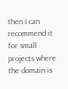then I can recommend it for small projects where the domain is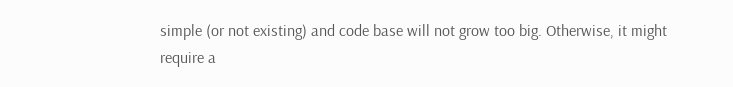simple (or not existing) and code base will not grow too big. Otherwise, it might require a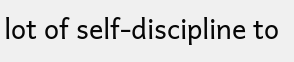lot of self-discipline to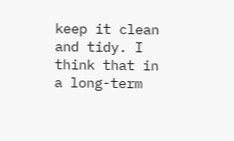keep it clean and tidy. I think that in a long-term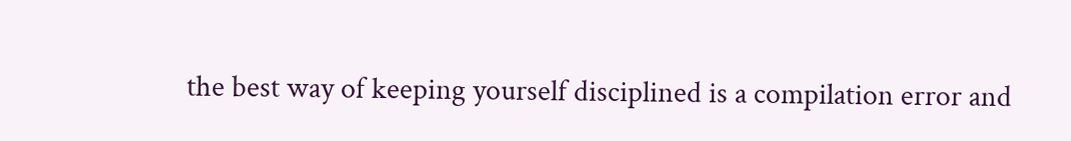the best way of keeping yourself disciplined is a compilation error and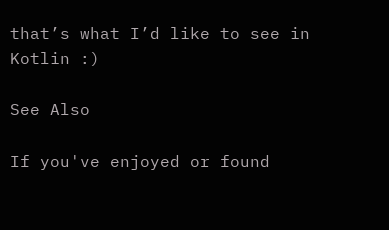that’s what I’d like to see in Kotlin :)

See Also

If you've enjoyed or found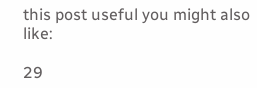this post useful you might also like:

29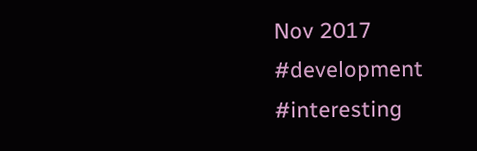Nov 2017 #development #interesting